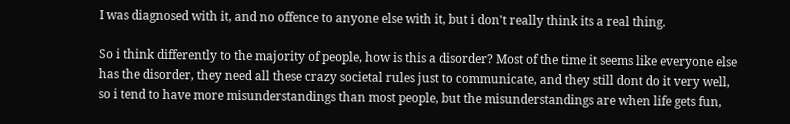I was diagnosed with it, and no offence to anyone else with it, but i don't really think its a real thing.

So i think differently to the majority of people, how is this a disorder? Most of the time it seems like everyone else has the disorder, they need all these crazy societal rules just to communicate, and they still dont do it very well, so i tend to have more misunderstandings than most people, but the misunderstandings are when life gets fun,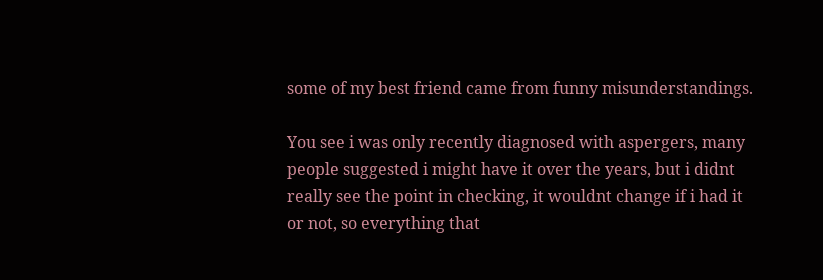some of my best friend came from funny misunderstandings.

You see i was only recently diagnosed with aspergers, many people suggested i might have it over the years, but i didnt really see the point in checking, it wouldnt change if i had it or not, so everything that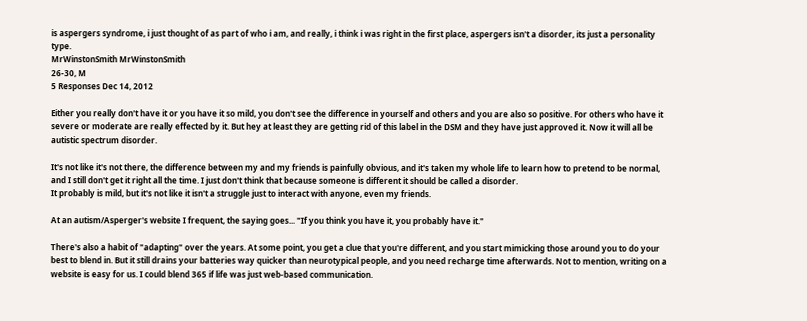is aspergers syndrome, i just thought of as part of who i am, and really, i think i was right in the first place, aspergers isn't a disorder, its just a personality type.
MrWinstonSmith MrWinstonSmith
26-30, M
5 Responses Dec 14, 2012

Either you really don't have it or you have it so mild, you don't see the difference in yourself and others and you are also so positive. For others who have it severe or moderate are really effected by it. But hey at least they are getting rid of this label in the DSM and they have just approved it. Now it will all be autistic spectrum disorder.

It's not like it's not there, the difference between my and my friends is painfully obvious, and it's taken my whole life to learn how to pretend to be normal, and I still don't get it right all the time. I just don't think that because someone is different it should be called a disorder.
It probably is mild, but it's not like it isn't a struggle just to interact with anyone, even my friends.

At an autism/Asperger's website I frequent, the saying goes... "If you think you have it, you probably have it."

There's also a habit of "adapting" over the years. At some point, you get a clue that you're different, and you start mimicking those around you to do your best to blend in. But it still drains your batteries way quicker than neurotypical people, and you need recharge time afterwards. Not to mention, writing on a website is easy for us. I could blend 365 if life was just web-based communication.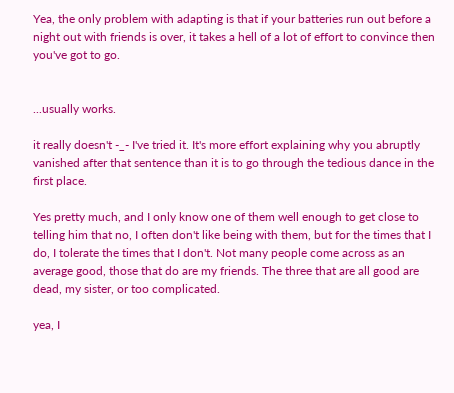Yea, the only problem with adapting is that if your batteries run out before a night out with friends is over, it takes a hell of a lot of effort to convince then you've got to go.


...usually works.

it really doesn't -_- I've tried it. It's more effort explaining why you abruptly vanished after that sentence than it is to go through the tedious dance in the first place.

Yes pretty much, and I only know one of them well enough to get close to telling him that no, I often don't like being with them, but for the times that I do, I tolerate the times that I don't. Not many people come across as an average good, those that do are my friends. The three that are all good are dead, my sister, or too complicated.

yea, I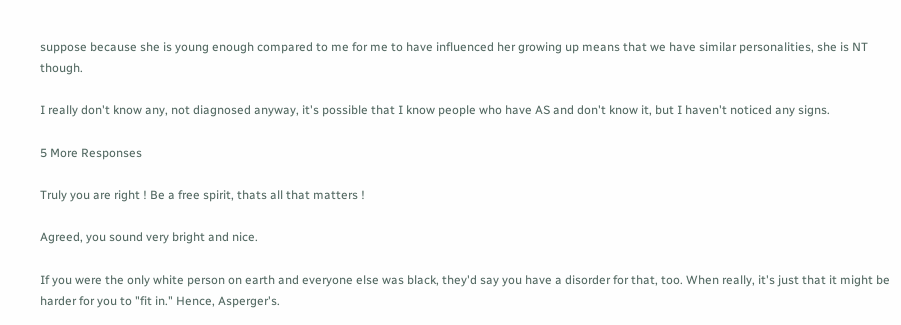suppose because she is young enough compared to me for me to have influenced her growing up means that we have similar personalities, she is NT though.

I really don't know any, not diagnosed anyway, it's possible that I know people who have AS and don't know it, but I haven't noticed any signs.

5 More Responses

Truly you are right ! Be a free spirit, thats all that matters !

Agreed, you sound very bright and nice.

If you were the only white person on earth and everyone else was black, they'd say you have a disorder for that, too. When really, it's just that it might be harder for you to "fit in." Hence, Asperger's.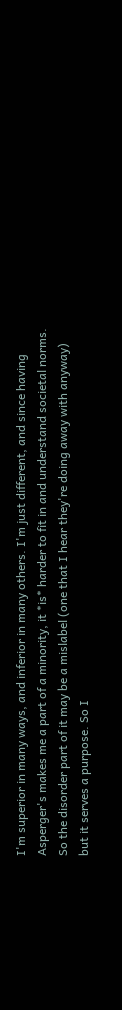I'm superior in many ways, and inferior in many others. I'm just different, and since having Asperger's makes me a part of a minority, it *is* harder to fit in and understand societal norms. So the disorder part of it may be a mislabel (one that I hear they're doing away with anyway) but it serves a purpose. So I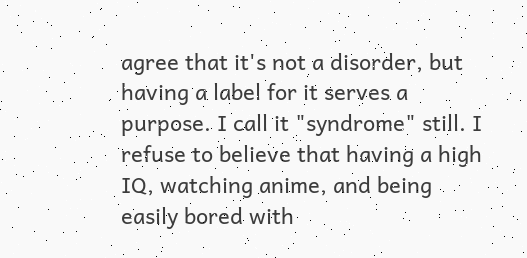agree that it's not a disorder, but having a label for it serves a purpose. I call it "syndrome" still. I refuse to believe that having a high IQ, watching anime, and being easily bored with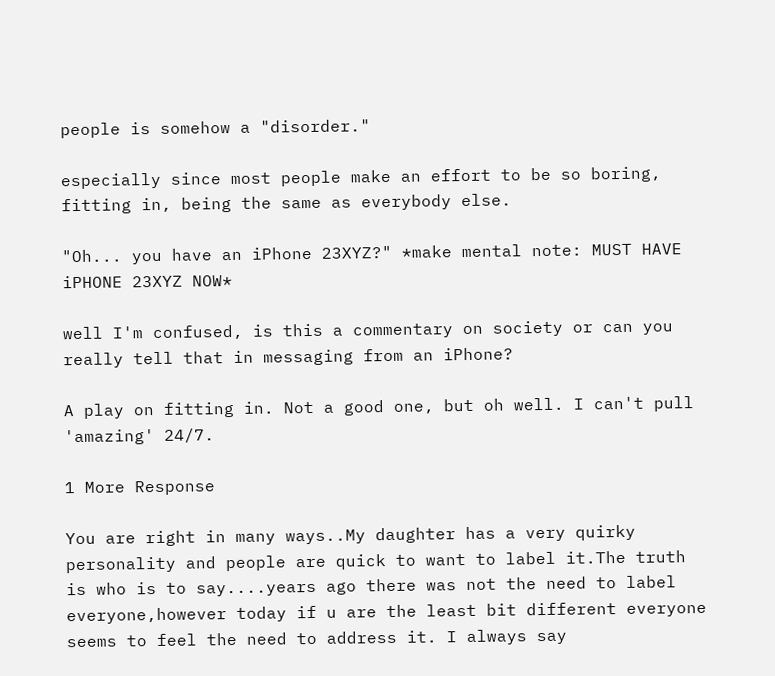people is somehow a "disorder."

especially since most people make an effort to be so boring, fitting in, being the same as everybody else.

"Oh... you have an iPhone 23XYZ?" *make mental note: MUST HAVE iPHONE 23XYZ NOW*

well I'm confused, is this a commentary on society or can you really tell that in messaging from an iPhone?

A play on fitting in. Not a good one, but oh well. I can't pull 'amazing' 24/7.

1 More Response

You are right in many ways..My daughter has a very quirky personality and people are quick to want to label it.The truth is who is to say....years ago there was not the need to label everyone,however today if u are the least bit different everyone seems to feel the need to address it. I always say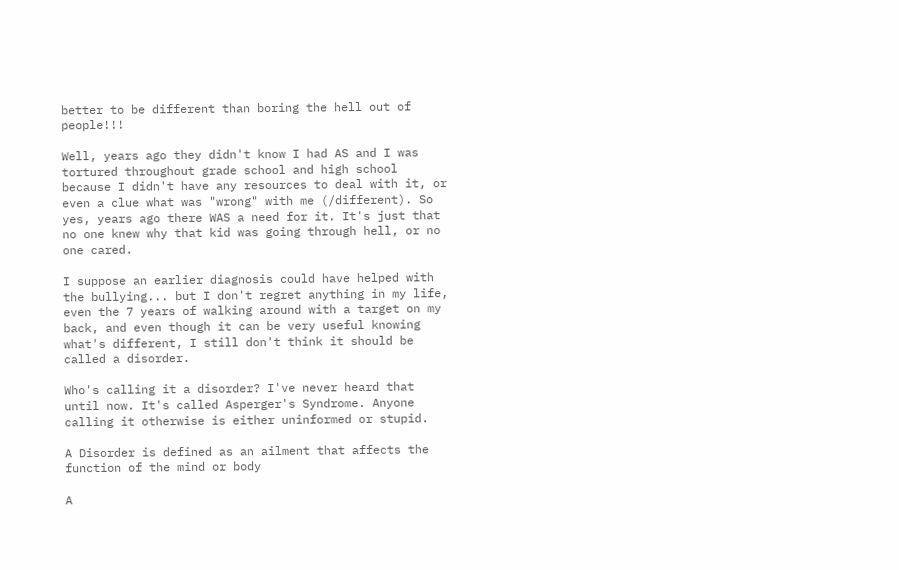better to be different than boring the hell out of people!!!

Well, years ago they didn't know I had AS and I was tortured throughout grade school and high school because I didn't have any resources to deal with it, or even a clue what was "wrong" with me (/different). So yes, years ago there WAS a need for it. It's just that no one knew why that kid was going through hell, or no one cared.

I suppose an earlier diagnosis could have helped with the bullying... but I don't regret anything in my life, even the 7 years of walking around with a target on my back, and even though it can be very useful knowing what's different, I still don't think it should be called a disorder.

Who's calling it a disorder? I've never heard that until now. It's called Asperger's Syndrome. Anyone calling it otherwise is either uninformed or stupid.

A Disorder is defined as an ailment that affects the function of the mind or body

A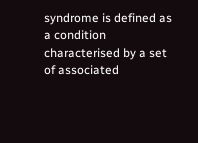syndrome is defined as a condition characterised by a set of associated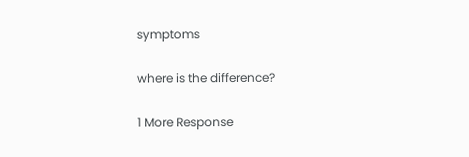symptoms

where is the difference?

1 More Response